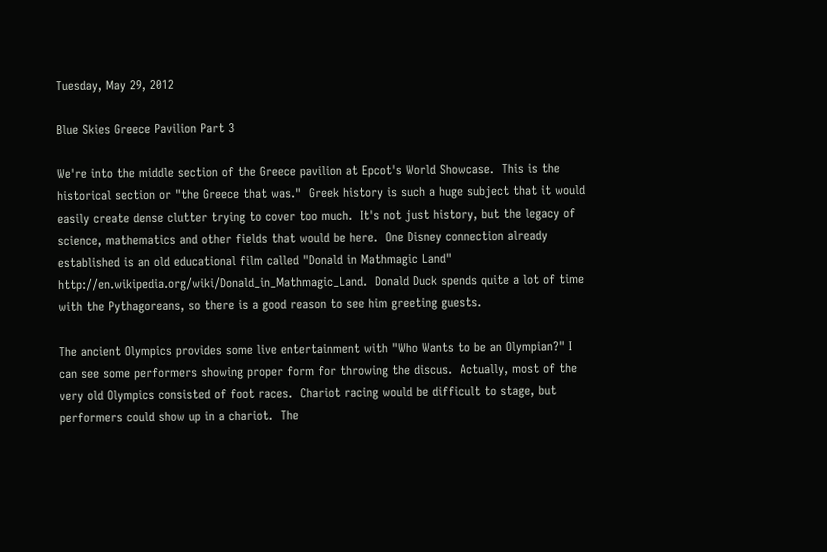Tuesday, May 29, 2012

Blue Skies Greece Pavilion Part 3

We're into the middle section of the Greece pavilion at Epcot's World Showcase.  This is the historical section or "the Greece that was."  Greek history is such a huge subject that it would easily create dense clutter trying to cover too much.  It's not just history, but the legacy of science, mathematics and other fields that would be here.  One Disney connection already established is an old educational film called "Donald in Mathmagic Land" http://en.wikipedia.org/wiki/Donald_in_Mathmagic_Land.  Donald Duck spends quite a lot of time with the Pythagoreans, so there is a good reason to see him greeting guests.

The ancient Olympics provides some live entertainment with "Who Wants to be an Olympian?" I can see some performers showing proper form for throwing the discus.  Actually, most of the very old Olympics consisted of foot races.  Chariot racing would be difficult to stage, but performers could show up in a chariot.  The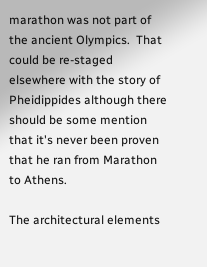marathon was not part of the ancient Olympics.  That could be re-staged elsewhere with the story of Pheidippides although there should be some mention that it's never been proven that he ran from Marathon to Athens.

The architectural elements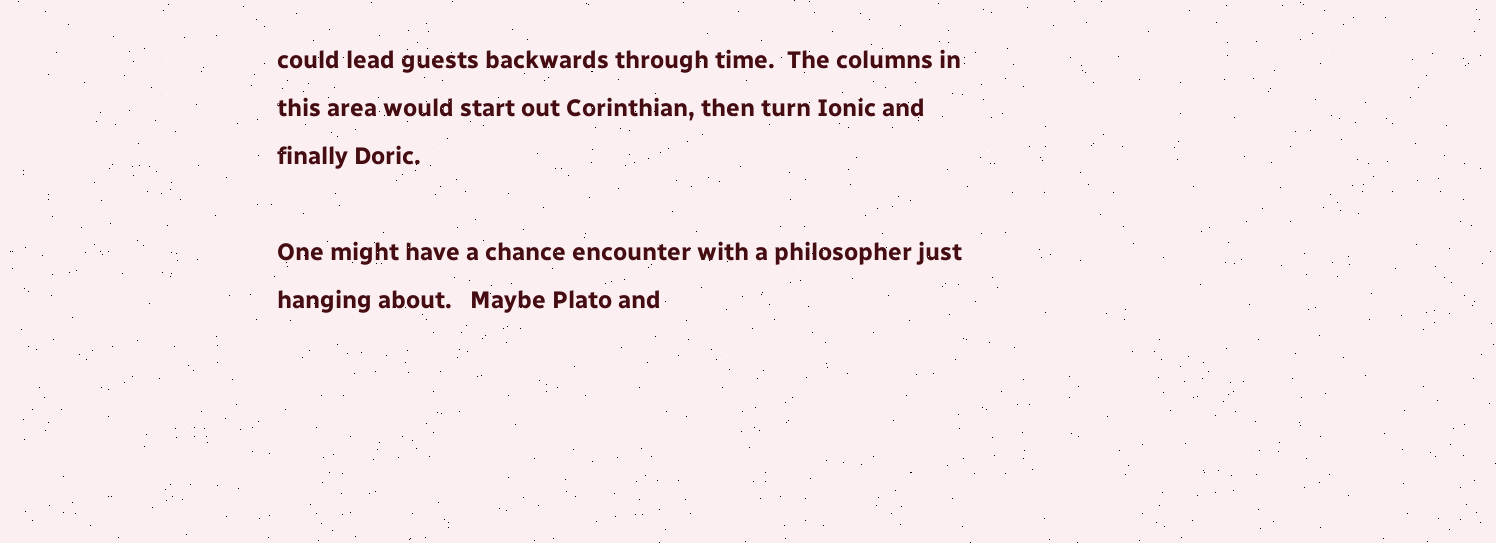could lead guests backwards through time.  The columns in this area would start out Corinthian, then turn Ionic and finally Doric.

One might have a chance encounter with a philosopher just hanging about.   Maybe Plato and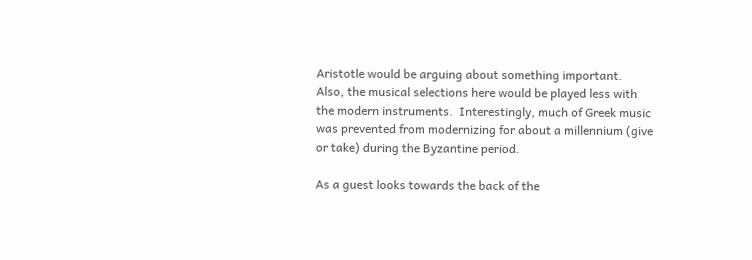Aristotle would be arguing about something important.  Also, the musical selections here would be played less with the modern instruments.  Interestingly, much of Greek music was prevented from modernizing for about a millennium (give or take) during the Byzantine period.

As a guest looks towards the back of the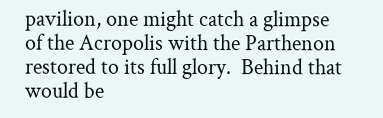pavilion, one might catch a glimpse of the Acropolis with the Parthenon restored to its full glory.  Behind that would be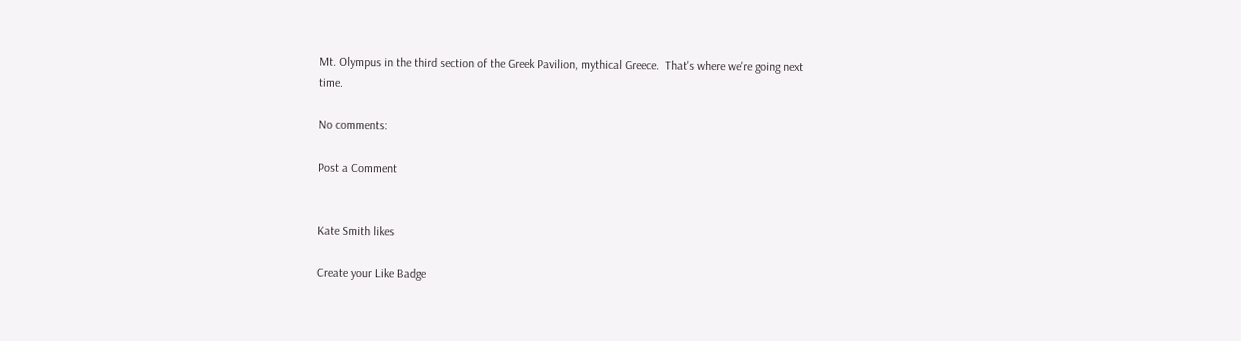Mt. Olympus in the third section of the Greek Pavilion, mythical Greece.  That's where we're going next time.

No comments:

Post a Comment


Kate Smith likes

Create your Like Badge